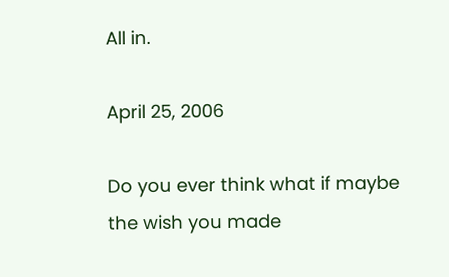All in.

April 25, 2006

Do you ever think what if maybe the wish you made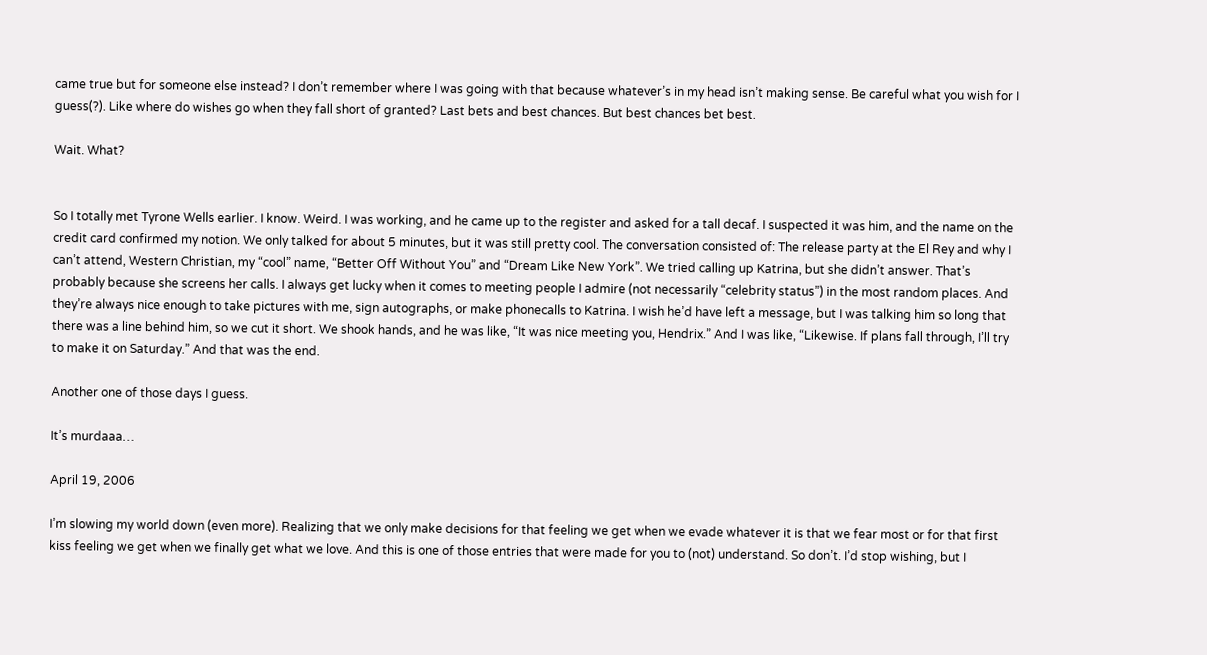came true but for someone else instead? I don’t remember where I was going with that because whatever’s in my head isn’t making sense. Be careful what you wish for I guess(?). Like where do wishes go when they fall short of granted? Last bets and best chances. But best chances bet best.

Wait. What?


So I totally met Tyrone Wells earlier. I know. Weird. I was working, and he came up to the register and asked for a tall decaf. I suspected it was him, and the name on the credit card confirmed my notion. We only talked for about 5 minutes, but it was still pretty cool. The conversation consisted of: The release party at the El Rey and why I can’t attend, Western Christian, my “cool” name, “Better Off Without You” and “Dream Like New York”. We tried calling up Katrina, but she didn’t answer. That’s probably because she screens her calls. I always get lucky when it comes to meeting people I admire (not necessarily “celebrity status”) in the most random places. And they’re always nice enough to take pictures with me, sign autographs, or make phonecalls to Katrina. I wish he’d have left a message, but I was talking him so long that there was a line behind him, so we cut it short. We shook hands, and he was like, “It was nice meeting you, Hendrix.” And I was like, “Likewise. If plans fall through, I’ll try to make it on Saturday.” And that was the end.

Another one of those days I guess.

It’s murdaaa…

April 19, 2006

I’m slowing my world down (even more). Realizing that we only make decisions for that feeling we get when we evade whatever it is that we fear most or for that first kiss feeling we get when we finally get what we love. And this is one of those entries that were made for you to (not) understand. So don’t. I’d stop wishing, but I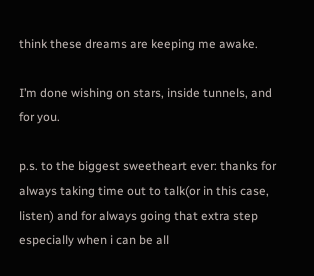think these dreams are keeping me awake.

I’m done wishing on stars, inside tunnels, and for you.

p.s. to the biggest sweetheart ever: thanks for always taking time out to talk(or in this case, listen) and for always going that extra step especially when i can be all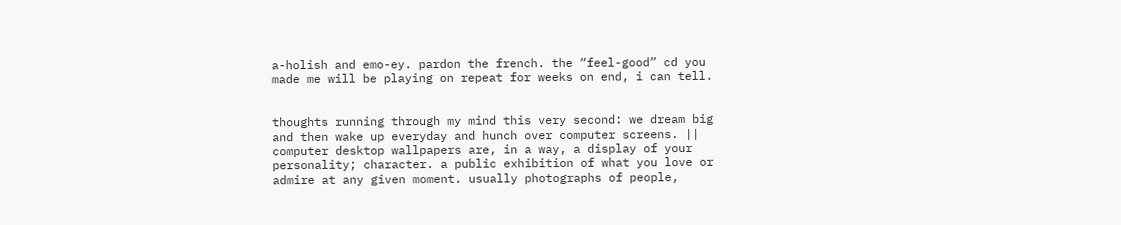a-holish and emo-ey. pardon the french. the “feel-good” cd you made me will be playing on repeat for weeks on end, i can tell.


thoughts running through my mind this very second: we dream big and then wake up everyday and hunch over computer screens. || computer desktop wallpapers are, in a way, a display of your personality; character. a public exhibition of what you love or admire at any given moment. usually photographs of people,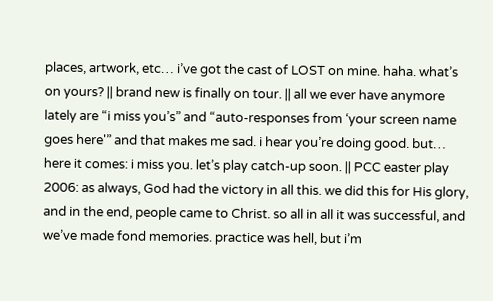places, artwork, etc… i’ve got the cast of LOST on mine. haha. what’s on yours? || brand new is finally on tour. || all we ever have anymore lately are “i miss you’s” and “auto-responses from ‘your screen name goes here'” and that makes me sad. i hear you’re doing good. but… here it comes: i miss you. let’s play catch-up soon. || PCC easter play 2006: as always, God had the victory in all this. we did this for His glory, and in the end, people came to Christ. so all in all it was successful, and we’ve made fond memories. practice was hell, but i’m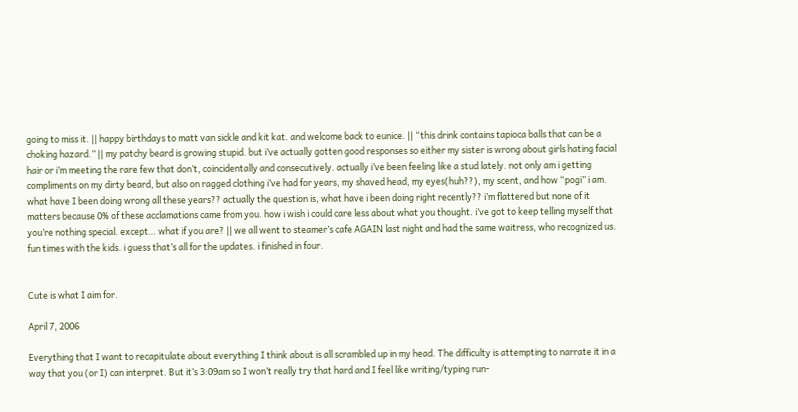going to miss it. || happy birthdays to matt van sickle and kit kat. and welcome back to eunice. || “this drink contains tapioca balls that can be a choking hazard.” || my patchy beard is growing stupid. but i’ve actually gotten good responses so either my sister is wrong about girls hating facial hair or i’m meeting the rare few that don’t, coincidentally and consecutively. actually i’ve been feeling like a stud lately. not only am i getting compliments on my dirty beard, but also on ragged clothing i’ve had for years, my shaved head, my eyes(huh??), my scent, and how “pogi” i am. what have I been doing wrong all these years?? actually the question is, what have i been doing right recently?? i’m flattered but none of it matters because 0% of these acclamations came from you. how i wish i could care less about what you thought. i’ve got to keep telling myself that you’re nothing special. except… what if you are? || we all went to steamer’s cafe AGAIN last night and had the same waitress, who recognized us. fun times with the kids. i guess that’s all for the updates. i finished in four.


Cute is what I aim for.

April 7, 2006

Everything that I want to recapitulate about everything I think about is all scrambled up in my head. The difficulty is attempting to narrate it in a way that you (or I) can interpret. But it’s 3:09am so I won’t really try that hard and I feel like writing/typing run-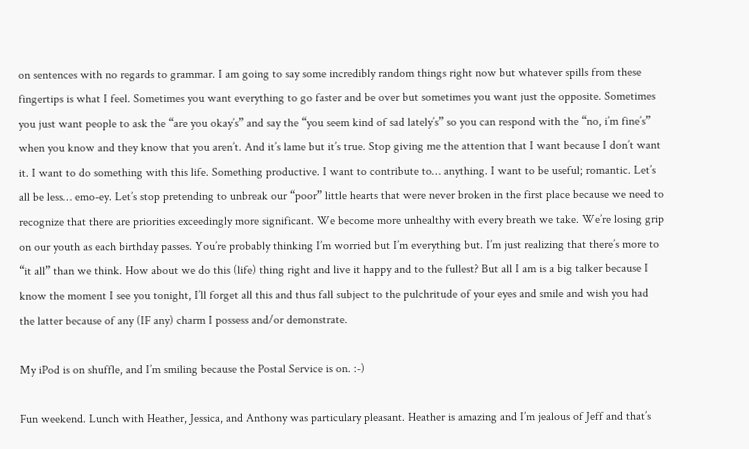on sentences with no regards to grammar. I am going to say some incredibly random things right now but whatever spills from these fingertips is what I feel. Sometimes you want everything to go faster and be over but sometimes you want just the opposite. Sometimes you just want people to ask the “are you okay’s” and say the “you seem kind of sad lately’s” so you can respond with the “no, i’m fine’s” when you know and they know that you aren’t. And it’s lame but it’s true. Stop giving me the attention that I want because I don’t want it. I want to do something with this life. Something productive. I want to contribute to… anything. I want to be useful; romantic. Let’s all be less… emo-ey. Let’s stop pretending to unbreak our “poor” little hearts that were never broken in the first place because we need to recognize that there are priorities exceedingly more significant. We become more unhealthy with every breath we take. We’re losing grip on our youth as each birthday passes. You’re probably thinking I’m worried but I’m everything but. I’m just realizing that there’s more to “it all” than we think. How about we do this (life) thing right and live it happy and to the fullest? But all I am is a big talker because I know the moment I see you tonight, I’ll forget all this and thus fall subject to the pulchritude of your eyes and smile and wish you had the latter because of any (IF any) charm I possess and/or demonstrate.

My iPod is on shuffle, and I’m smiling because the Postal Service is on. :-)

Fun weekend. Lunch with Heather, Jessica, and Anthony was particulary pleasant. Heather is amazing and I’m jealous of Jeff and that’s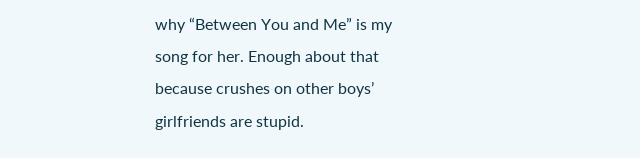why “Between You and Me” is my song for her. Enough about that because crushes on other boys’ girlfriends are stupid.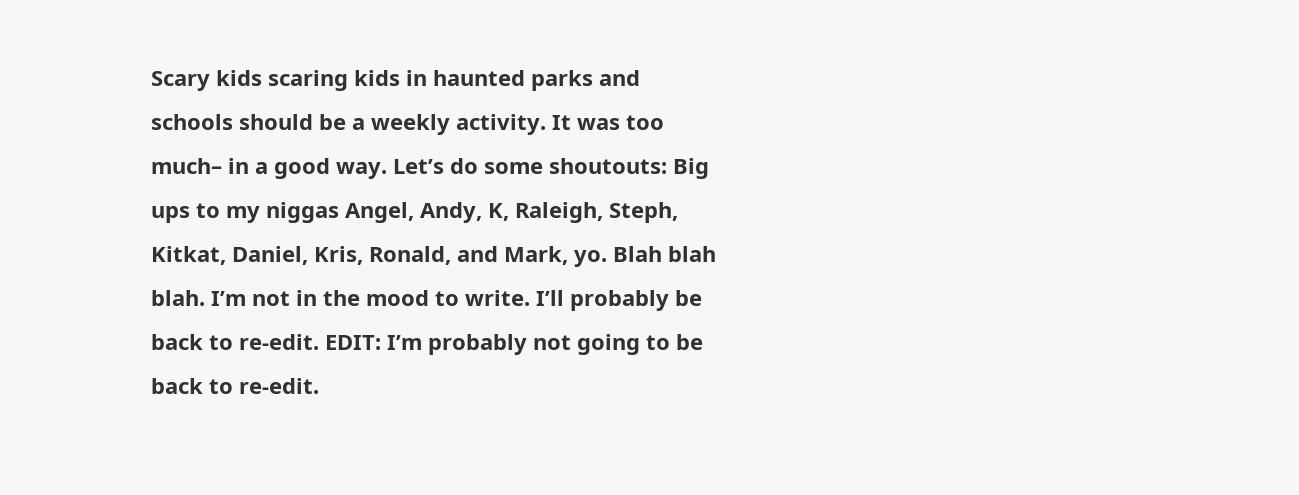Scary kids scaring kids in haunted parks and schools should be a weekly activity. It was too much– in a good way. Let’s do some shoutouts: Big ups to my niggas Angel, Andy, K, Raleigh, Steph, Kitkat, Daniel, Kris, Ronald, and Mark, yo. Blah blah blah. I’m not in the mood to write. I’ll probably be back to re-edit. EDIT: I’m probably not going to be back to re-edit.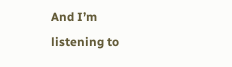And I’m listening to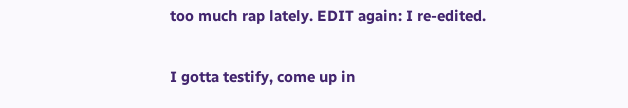too much rap lately. EDIT again: I re-edited.

I gotta testify, come up in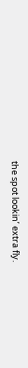the spot lookin’ extra fly.